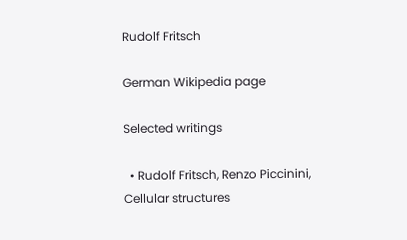Rudolf Fritsch

German Wikipedia page

Selected writings

  • Rudolf Fritsch, Renzo Piccinini, Cellular structures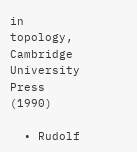in topology, Cambridge University Press (1990)

  • Rudolf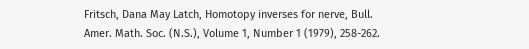Fritsch, Dana May Latch, Homotopy inverses for nerve, Bull. Amer. Math. Soc. (N.S.), Volume 1, Number 1 (1979), 258-262.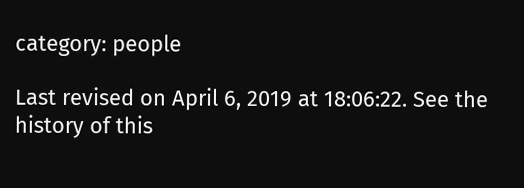category: people

Last revised on April 6, 2019 at 18:06:22. See the history of this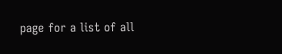page for a list of all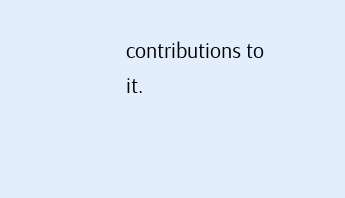contributions to it.